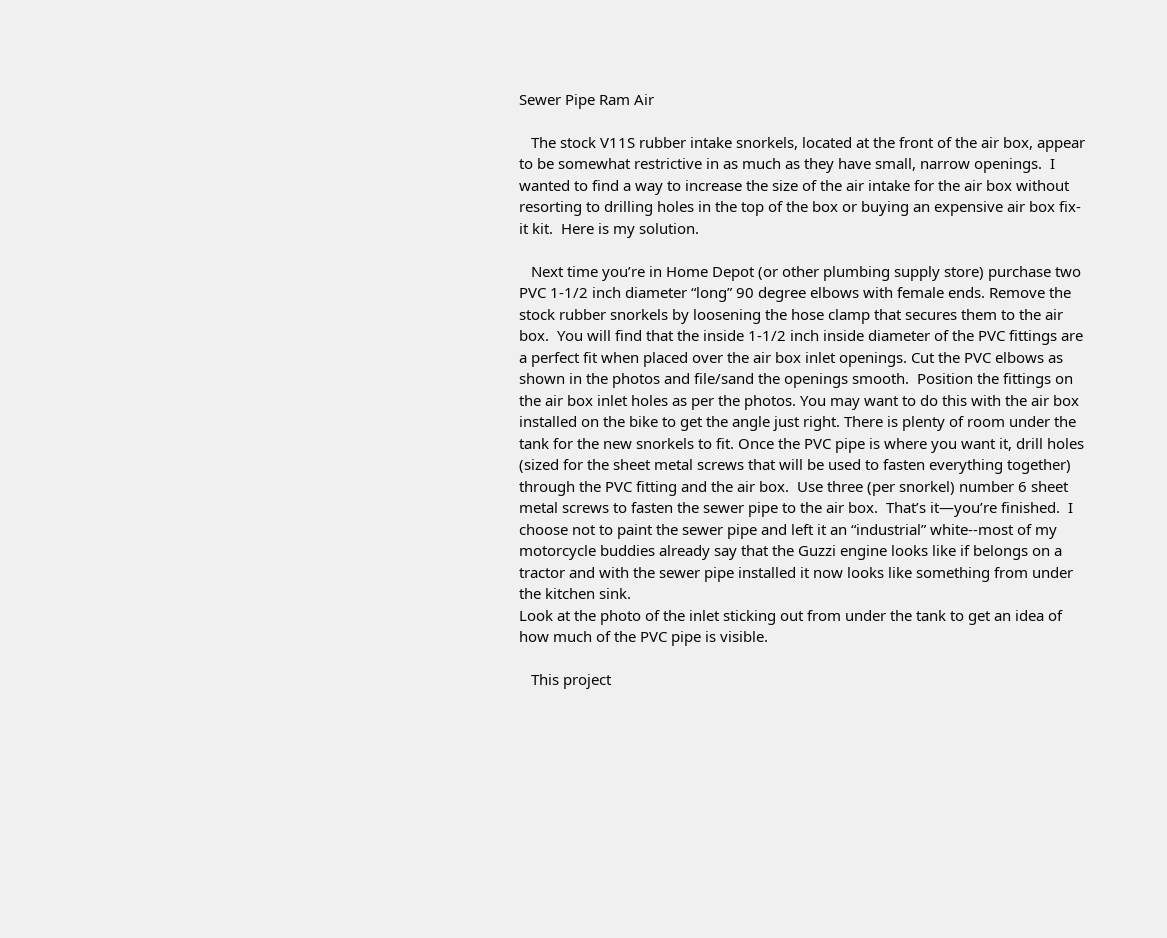Sewer Pipe Ram Air

   The stock V11S rubber intake snorkels, located at the front of the air box, appear to be somewhat restrictive in as much as they have small, narrow openings.  I wanted to find a way to increase the size of the air intake for the air box without resorting to drilling holes in the top of the box or buying an expensive air box fix-it kit.  Here is my solution.

   Next time you’re in Home Depot (or other plumbing supply store) purchase two PVC 1-1/2 inch diameter “long” 90 degree elbows with female ends. Remove the stock rubber snorkels by loosening the hose clamp that secures them to the air box.  You will find that the inside 1-1/2 inch inside diameter of the PVC fittings are a perfect fit when placed over the air box inlet openings. Cut the PVC elbows as shown in the photos and file/sand the openings smooth.  Position the fittings on the air box inlet holes as per the photos. You may want to do this with the air box installed on the bike to get the angle just right. There is plenty of room under the tank for the new snorkels to fit. Once the PVC pipe is where you want it, drill holes (sized for the sheet metal screws that will be used to fasten everything together) through the PVC fitting and the air box.  Use three (per snorkel) number 6 sheet metal screws to fasten the sewer pipe to the air box.  That’s it—you’re finished.  I choose not to paint the sewer pipe and left it an “industrial” white--most of my motorcycle buddies already say that the Guzzi engine looks like if belongs on a tractor and with the sewer pipe installed it now looks like something from under the kitchen sink.
Look at the photo of the inlet sticking out from under the tank to get an idea of how much of the PVC pipe is visible.

   This project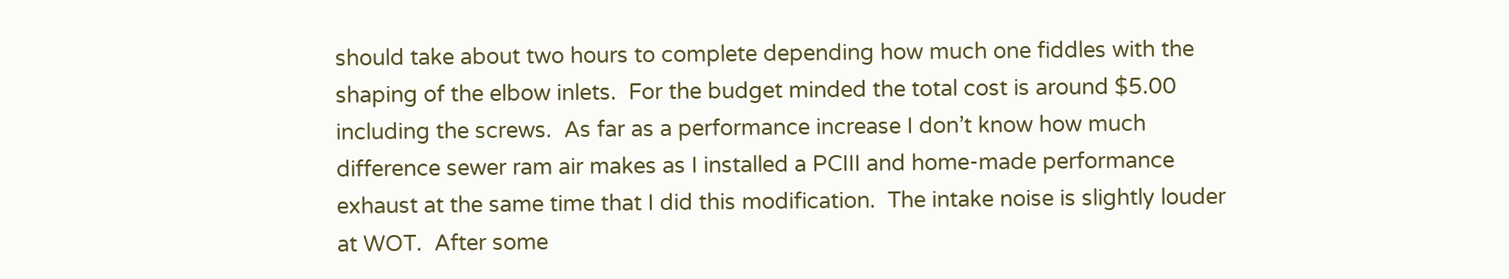should take about two hours to complete depending how much one fiddles with the shaping of the elbow inlets.  For the budget minded the total cost is around $5.00 including the screws.  As far as a performance increase I don’t know how much difference sewer ram air makes as I installed a PCIII and home-made performance exhaust at the same time that I did this modification.  The intake noise is slightly louder at WOT.  After some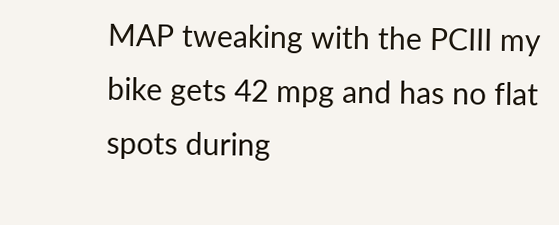MAP tweaking with the PCIII my bike gets 42 mpg and has no flat spots during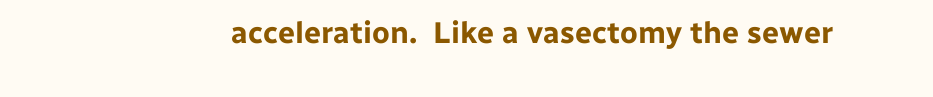acceleration.  Like a vasectomy the sewer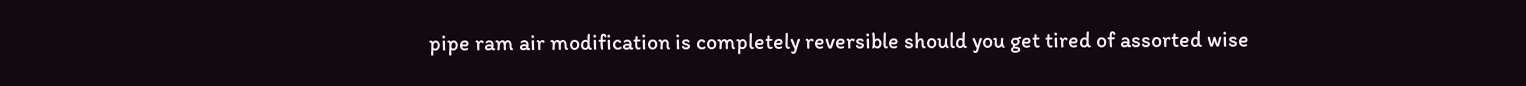pipe ram air modification is completely reversible should you get tired of assorted wise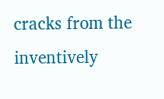cracks from the inventively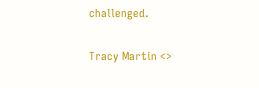challenged.

Tracy Martin <>